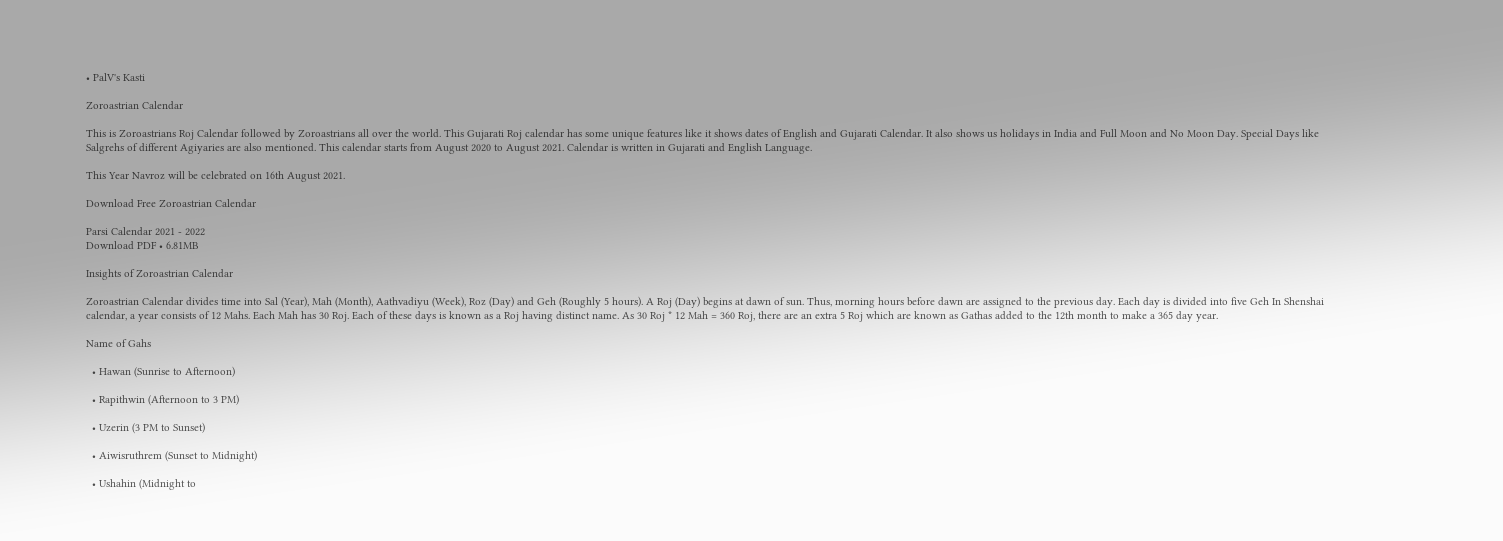• PalV's Kasti

Zoroastrian Calendar

This is Zoroastrians Roj Calendar followed by Zoroastrians all over the world. This Gujarati Roj calendar has some unique features like it shows dates of English and Gujarati Calendar. It also shows us holidays in India and Full Moon and No Moon Day. Special Days like Salgrehs of different Agiyaries are also mentioned. This calendar starts from August 2020 to August 2021. Calendar is written in Gujarati and English Language.

This Year Navroz will be celebrated on 16th August 2021.

Download Free Zoroastrian Calendar

Parsi Calendar 2021 - 2022
Download PDF • 6.81MB

Insights of Zoroastrian Calendar

Zoroastrian Calendar divides time into Sal (Year), Mah (Month), Aathvadiyu (Week), Roz (Day) and Geh (Roughly 5 hours). A Roj (Day) begins at dawn of sun. Thus, morning hours before dawn are assigned to the previous day. Each day is divided into five Geh In Shenshai calendar, a year consists of 12 Mahs. Each Mah has 30 Roj. Each of these days is known as a Roj having distinct name. As 30 Roj * 12 Mah = 360 Roj, there are an extra 5 Roj which are known as Gathas added to the 12th month to make a 365 day year.

Name of Gahs

  • Hawan (Sunrise to Afternoon)

  • Rapithwin (Afternoon to 3 PM)

  • Uzerin (3 PM to Sunset)

  • Aiwisruthrem (Sunset to Midnight)

  • Ushahin (Midnight to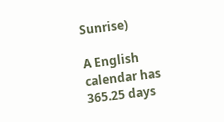Sunrise)

A English calendar has 365.25 days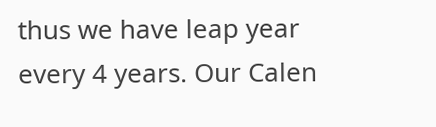thus we have leap year every 4 years. Our Calen